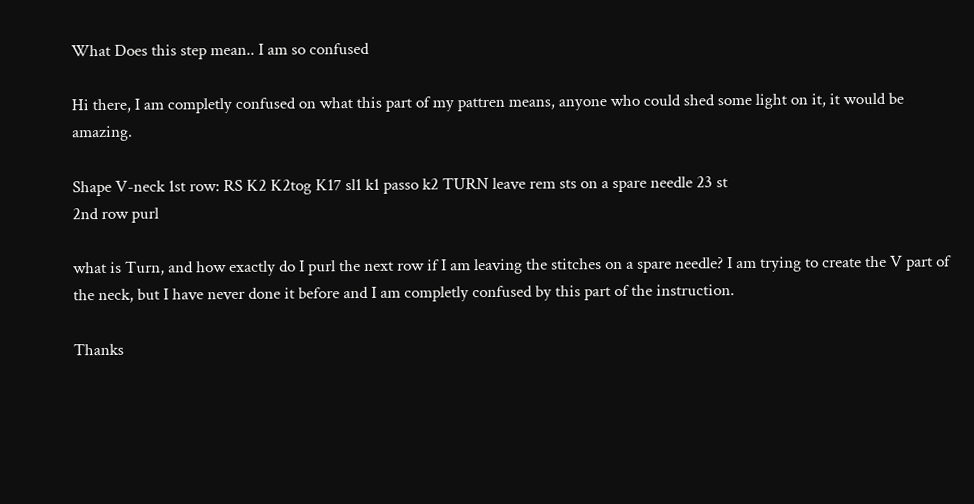What Does this step mean.. I am so confused

Hi there, I am completly confused on what this part of my pattren means, anyone who could shed some light on it, it would be amazing.

Shape V-neck 1st row: RS K2 K2tog K17 sl1 k1 passo k2 TURN leave rem sts on a spare needle 23 st
2nd row purl

what is Turn, and how exactly do I purl the next row if I am leaving the stitches on a spare needle? I am trying to create the V part of the neck, but I have never done it before and I am completly confused by this part of the instruction.

Thanks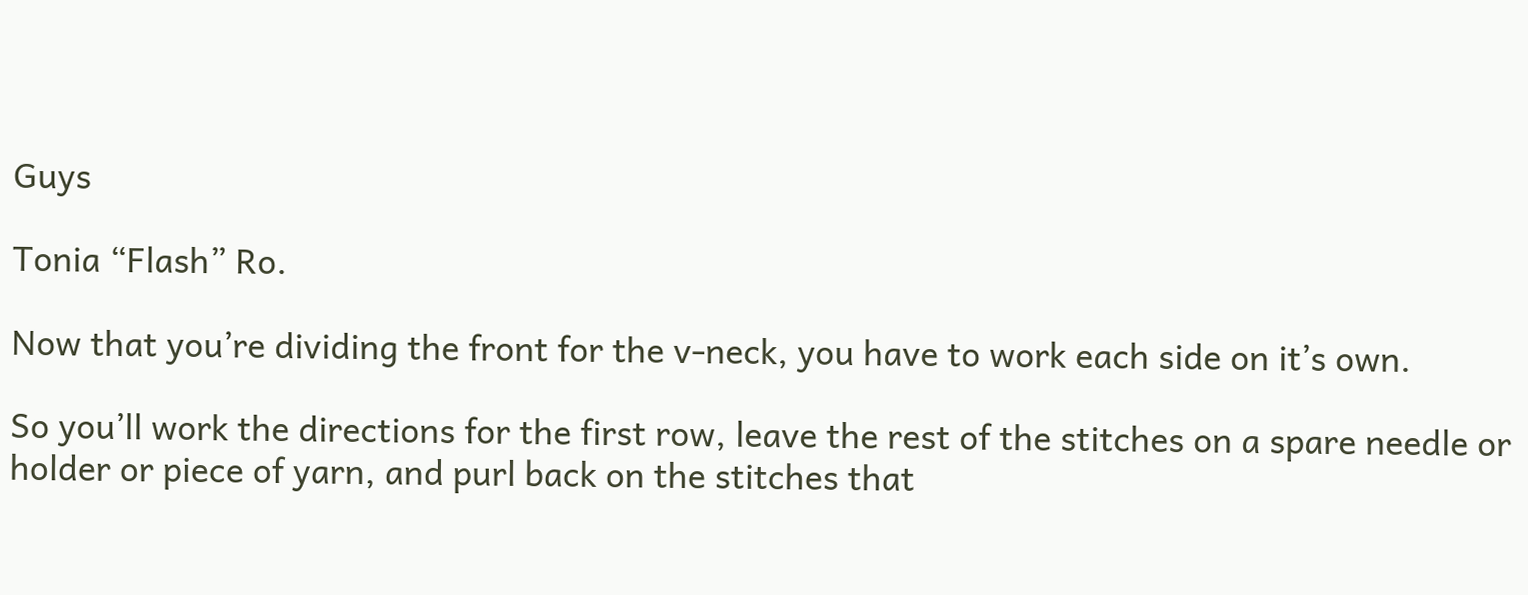Guys

Tonia “Flash” Ro.

Now that you’re dividing the front for the v-neck, you have to work each side on it’s own.

So you’ll work the directions for the first row, leave the rest of the stitches on a spare needle or holder or piece of yarn, and purl back on the stitches that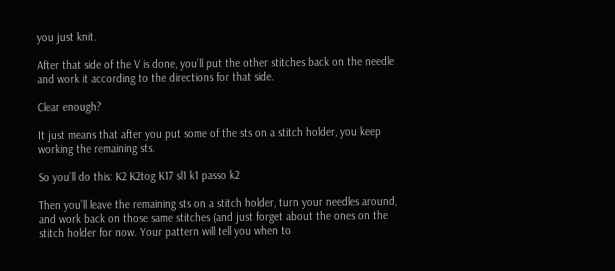you just knit.

After that side of the V is done, you’ll put the other stitches back on the needle and work it according to the directions for that side.

Clear enough?

It just means that after you put some of the sts on a stitch holder, you keep working the remaining sts.

So you’ll do this: K2 K2tog K17 sl1 k1 passo k2

Then you’ll leave the remaining sts on a stitch holder, turn your needles around, and work back on those same stitches (and just forget about the ones on the stitch holder for now. Your pattern will tell you when to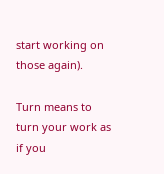start working on those again).

Turn means to turn your work as if you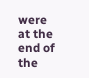were at the end of the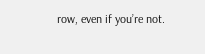row, even if you’re not.